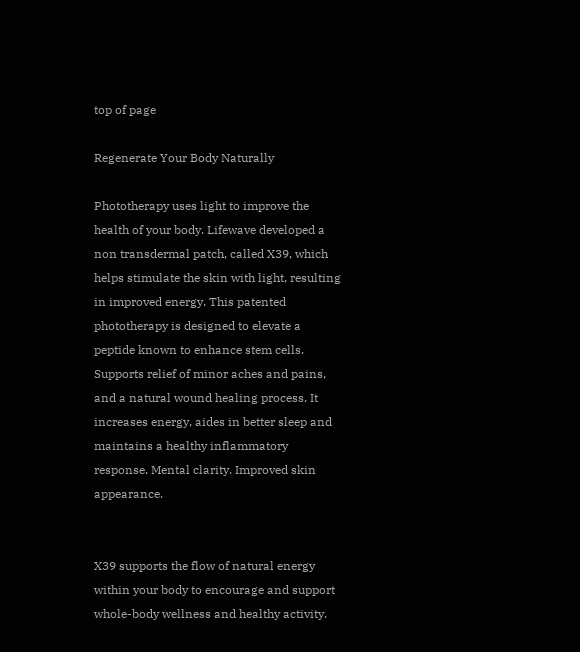top of page

Regenerate Your Body Naturally

Phototherapy uses light to improve the health of your body. Lifewave developed a non transdermal patch, called X39, which helps stimulate the skin with light, resulting in improved energy. This patented phototherapy is designed to elevate a peptide known to enhance stem cells. Supports relief of minor aches and pains, and a natural wound healing process. It increases energy, aides in better sleep and maintains a healthy inflammatory response. Mental clarity. Improved skin appearance.


X39 supports the flow of natural energy within your body to encourage and support whole-body wellness and healthy activity.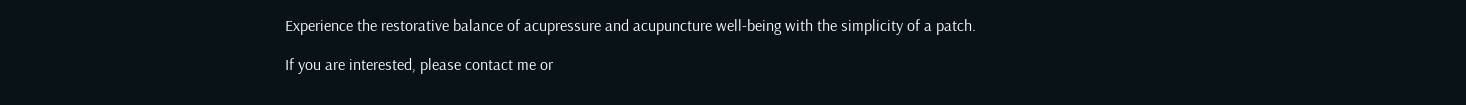Experience the restorative balance of acupressure and acupuncture well-being with the simplicity of a patch.

If you are interested, please contact me or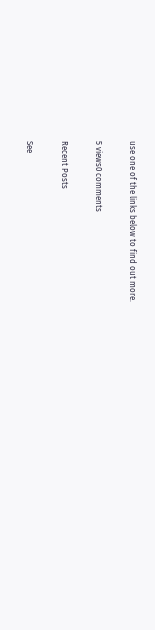use one of the links below to find out more.

5 views0 comments

Recent Posts

See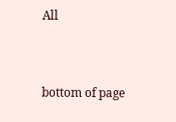All


bottom of page